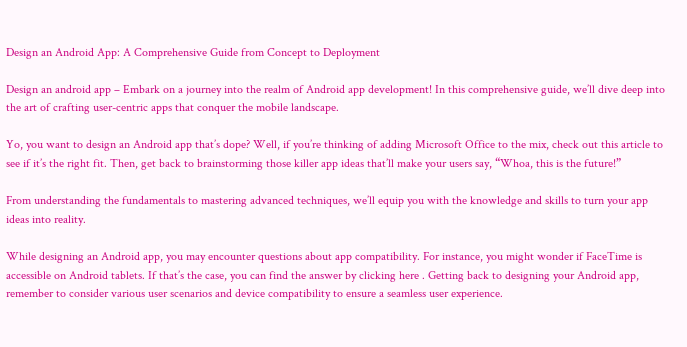Design an Android App: A Comprehensive Guide from Concept to Deployment

Design an android app – Embark on a journey into the realm of Android app development! In this comprehensive guide, we’ll dive deep into the art of crafting user-centric apps that conquer the mobile landscape.

Yo, you want to design an Android app that’s dope? Well, if you’re thinking of adding Microsoft Office to the mix, check out this article to see if it’s the right fit. Then, get back to brainstorming those killer app ideas that’ll make your users say, “Whoa, this is the future!”

From understanding the fundamentals to mastering advanced techniques, we’ll equip you with the knowledge and skills to turn your app ideas into reality.

While designing an Android app, you may encounter questions about app compatibility. For instance, you might wonder if FaceTime is accessible on Android tablets. If that’s the case, you can find the answer by clicking here . Getting back to designing your Android app, remember to consider various user scenarios and device compatibility to ensure a seamless user experience.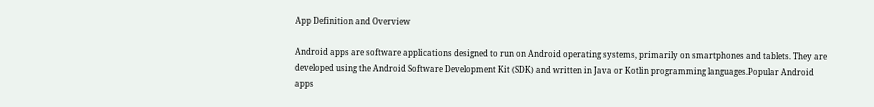App Definition and Overview

Android apps are software applications designed to run on Android operating systems, primarily on smartphones and tablets. They are developed using the Android Software Development Kit (SDK) and written in Java or Kotlin programming languages.Popular Android apps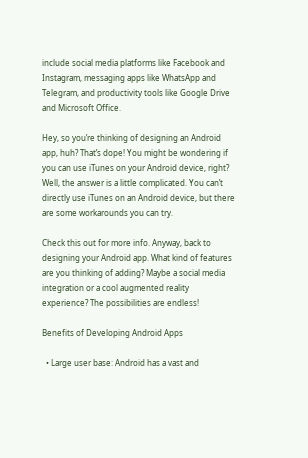include social media platforms like Facebook and Instagram, messaging apps like WhatsApp and Telegram, and productivity tools like Google Drive and Microsoft Office.

Hey, so you’re thinking of designing an Android app, huh? That’s dope! You might be wondering if you can use iTunes on your Android device, right? Well, the answer is a little complicated. You can’t directly use iTunes on an Android device, but there are some workarounds you can try.

Check this out for more info. Anyway, back to designing your Android app. What kind of features are you thinking of adding? Maybe a social media integration or a cool augmented reality experience? The possibilities are endless!

Benefits of Developing Android Apps

  • Large user base: Android has a vast and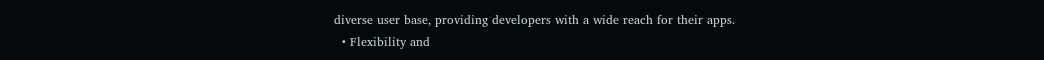diverse user base, providing developers with a wide reach for their apps.
  • Flexibility and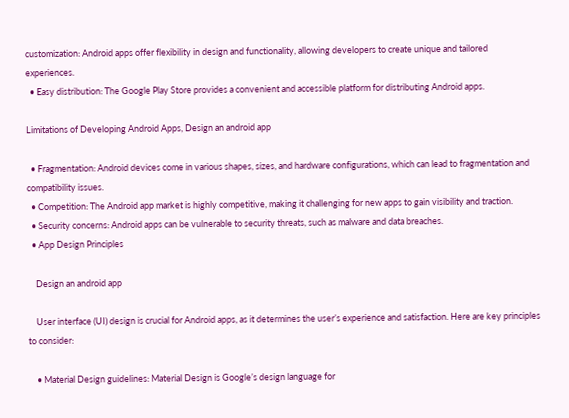customization: Android apps offer flexibility in design and functionality, allowing developers to create unique and tailored experiences.
  • Easy distribution: The Google Play Store provides a convenient and accessible platform for distributing Android apps.

Limitations of Developing Android Apps, Design an android app

  • Fragmentation: Android devices come in various shapes, sizes, and hardware configurations, which can lead to fragmentation and compatibility issues.
  • Competition: The Android app market is highly competitive, making it challenging for new apps to gain visibility and traction.
  • Security concerns: Android apps can be vulnerable to security threats, such as malware and data breaches.
  • App Design Principles

    Design an android app

    User interface (UI) design is crucial for Android apps, as it determines the user’s experience and satisfaction. Here are key principles to consider:

    • Material Design guidelines: Material Design is Google’s design language for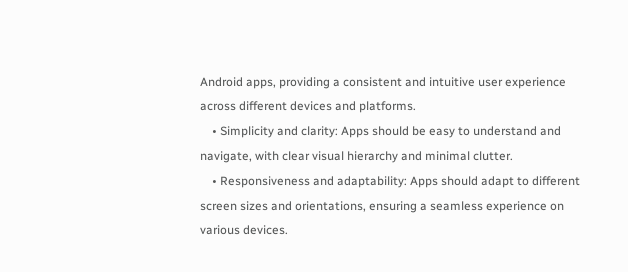Android apps, providing a consistent and intuitive user experience across different devices and platforms.
    • Simplicity and clarity: Apps should be easy to understand and navigate, with clear visual hierarchy and minimal clutter.
    • Responsiveness and adaptability: Apps should adapt to different screen sizes and orientations, ensuring a seamless experience on various devices.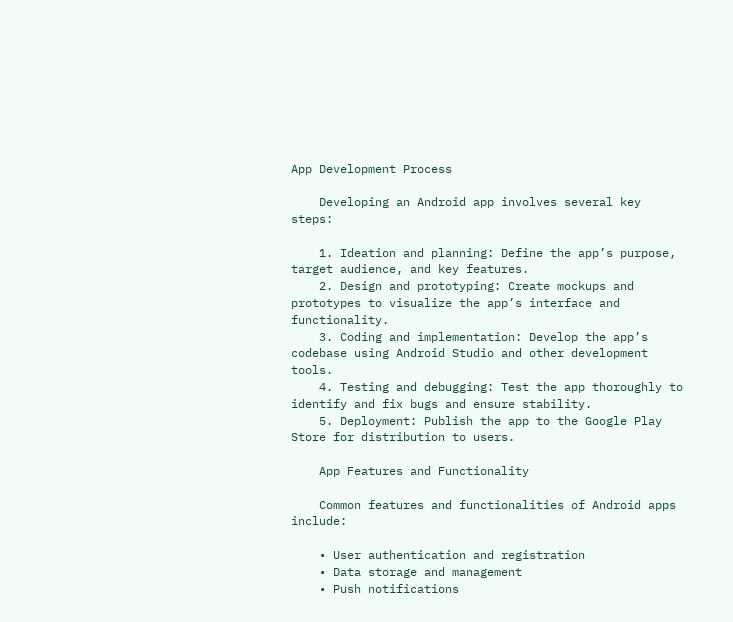App Development Process

    Developing an Android app involves several key steps:

    1. Ideation and planning: Define the app’s purpose, target audience, and key features.
    2. Design and prototyping: Create mockups and prototypes to visualize the app’s interface and functionality.
    3. Coding and implementation: Develop the app’s codebase using Android Studio and other development tools.
    4. Testing and debugging: Test the app thoroughly to identify and fix bugs and ensure stability.
    5. Deployment: Publish the app to the Google Play Store for distribution to users.

    App Features and Functionality

    Common features and functionalities of Android apps include:

    • User authentication and registration
    • Data storage and management
    • Push notifications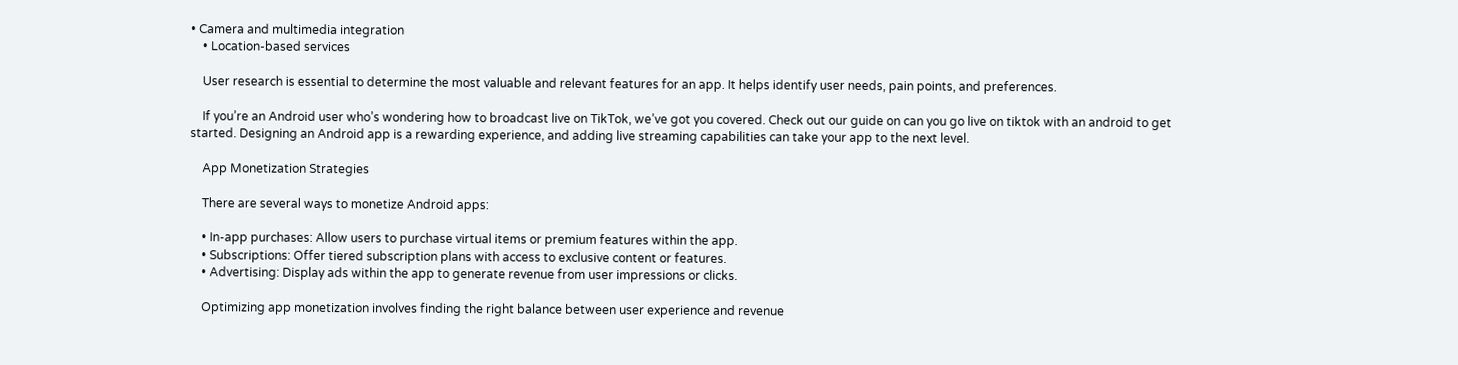• Camera and multimedia integration
    • Location-based services

    User research is essential to determine the most valuable and relevant features for an app. It helps identify user needs, pain points, and preferences.

    If you’re an Android user who’s wondering how to broadcast live on TikTok, we’ve got you covered. Check out our guide on can you go live on tiktok with an android to get started. Designing an Android app is a rewarding experience, and adding live streaming capabilities can take your app to the next level.

    App Monetization Strategies

    There are several ways to monetize Android apps:

    • In-app purchases: Allow users to purchase virtual items or premium features within the app.
    • Subscriptions: Offer tiered subscription plans with access to exclusive content or features.
    • Advertising: Display ads within the app to generate revenue from user impressions or clicks.

    Optimizing app monetization involves finding the right balance between user experience and revenue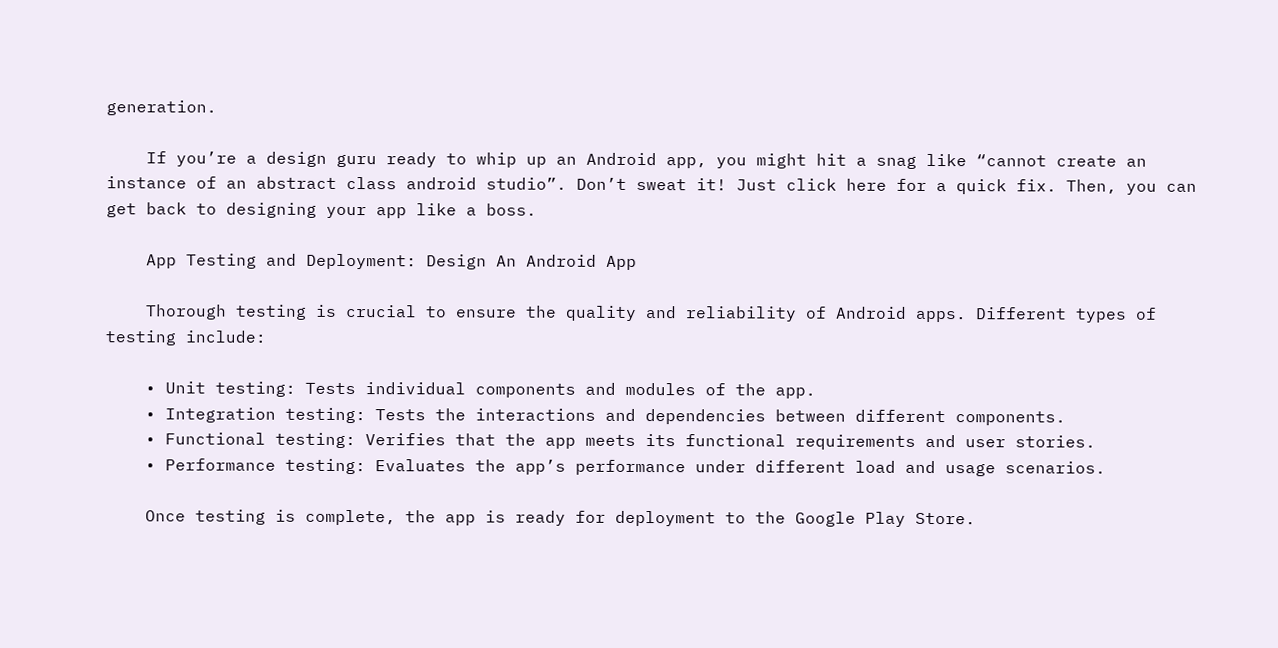generation.

    If you’re a design guru ready to whip up an Android app, you might hit a snag like “cannot create an instance of an abstract class android studio”. Don’t sweat it! Just click here for a quick fix. Then, you can get back to designing your app like a boss.

    App Testing and Deployment: Design An Android App

    Thorough testing is crucial to ensure the quality and reliability of Android apps. Different types of testing include:

    • Unit testing: Tests individual components and modules of the app.
    • Integration testing: Tests the interactions and dependencies between different components.
    • Functional testing: Verifies that the app meets its functional requirements and user stories.
    • Performance testing: Evaluates the app’s performance under different load and usage scenarios.

    Once testing is complete, the app is ready for deployment to the Google Play Store.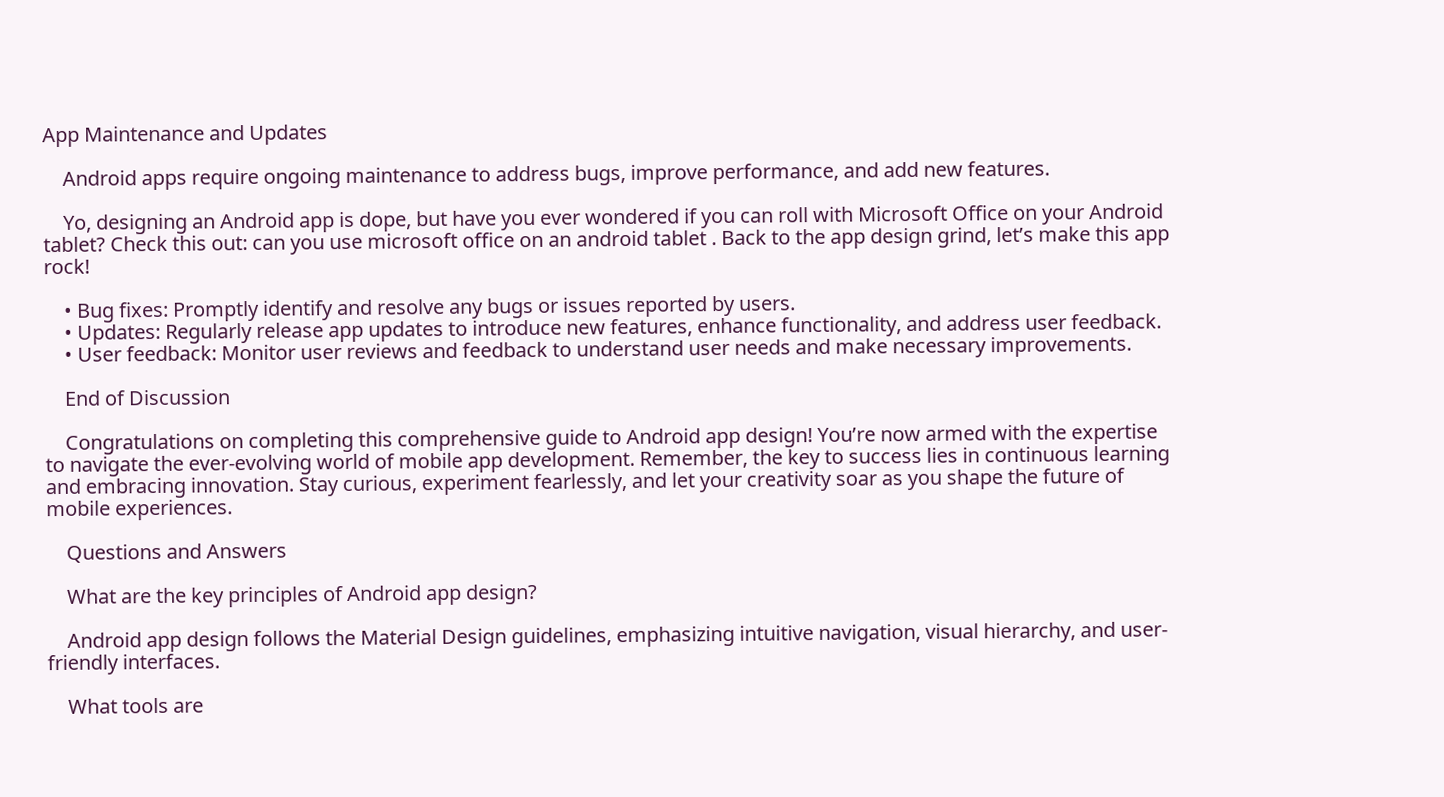App Maintenance and Updates

    Android apps require ongoing maintenance to address bugs, improve performance, and add new features.

    Yo, designing an Android app is dope, but have you ever wondered if you can roll with Microsoft Office on your Android tablet? Check this out: can you use microsoft office on an android tablet . Back to the app design grind, let’s make this app rock!

    • Bug fixes: Promptly identify and resolve any bugs or issues reported by users.
    • Updates: Regularly release app updates to introduce new features, enhance functionality, and address user feedback.
    • User feedback: Monitor user reviews and feedback to understand user needs and make necessary improvements.

    End of Discussion

    Congratulations on completing this comprehensive guide to Android app design! You’re now armed with the expertise to navigate the ever-evolving world of mobile app development. Remember, the key to success lies in continuous learning and embracing innovation. Stay curious, experiment fearlessly, and let your creativity soar as you shape the future of mobile experiences.

    Questions and Answers

    What are the key principles of Android app design?

    Android app design follows the Material Design guidelines, emphasizing intuitive navigation, visual hierarchy, and user-friendly interfaces.

    What tools are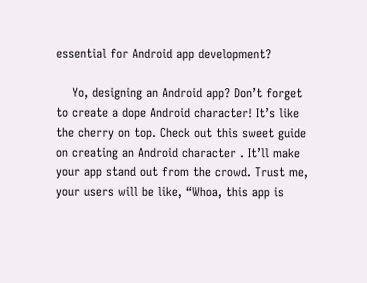essential for Android app development?

    Yo, designing an Android app? Don’t forget to create a dope Android character! It’s like the cherry on top. Check out this sweet guide on creating an Android character . It’ll make your app stand out from the crowd. Trust me, your users will be like, “Whoa, this app is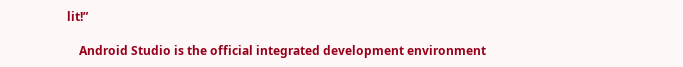lit!”

    Android Studio is the official integrated development environment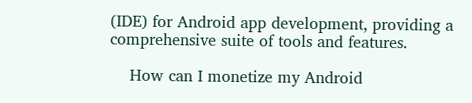(IDE) for Android app development, providing a comprehensive suite of tools and features.

    How can I monetize my Android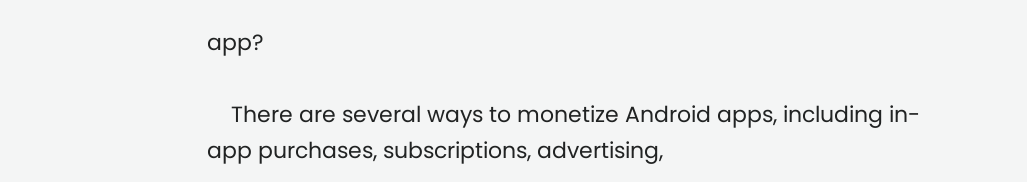app?

    There are several ways to monetize Android apps, including in-app purchases, subscriptions, advertising,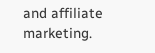and affiliate marketing.